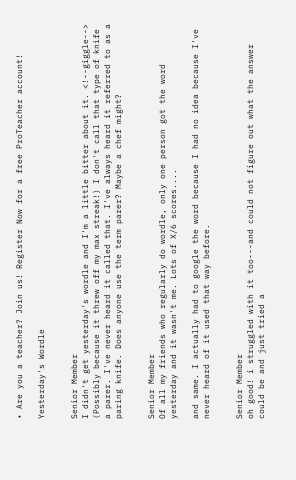• Are you a teacher? Join us! Register Now for a free ProTeacher account!

Yesterday's Wordle


Senior Member
I didn't get yesterday's wordle and I'm a little bitter about it. <!--giggle--> (Possibly because it threw off my max streak!) I don't call that type of knife a parer. I've never heard it called that. I've always heard it referred to as a paring knife. Does anyone use the term parer? Maybe a chef might?


Senior Member
Of all my friends who regularly do wordle, only one person got the word yesterday and it wasn't me. Lots of X/6 scores....

and same. I actually had to google the word because I had no idea because I've never heard of it used that way before.


Senior Member
oh good! i struggled with it too---and could not figure out what the answer could be and just tried a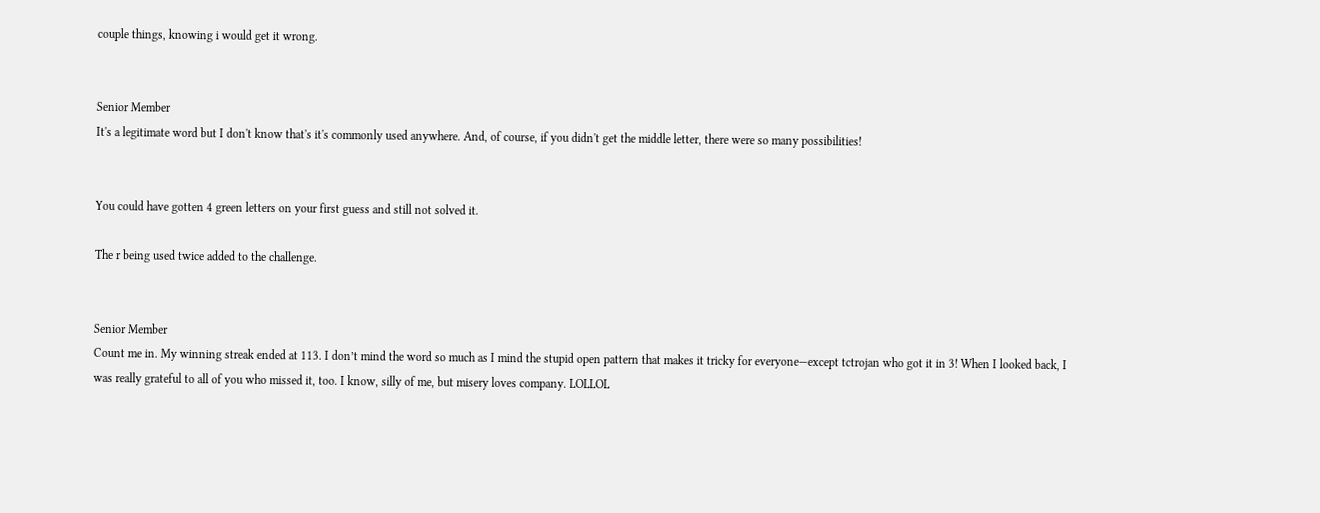couple things, knowing i would get it wrong.


Senior Member
It's a legitimate word but I don't know that's it's commonly used anywhere. And, of course, if you didn't get the middle letter, there were so many possibilities!


You could have gotten 4 green letters on your first guess and still not solved it.

The r being used twice added to the challenge.


Senior Member
Count me in. My winning streak ended at 113. I don’t mind the word so much as I mind the stupid open pattern that makes it tricky for everyone—except tctrojan who got it in 3! When I looked back, I was really grateful to all of you who missed it, too. I know, silly of me, but misery loves company. LOLLOL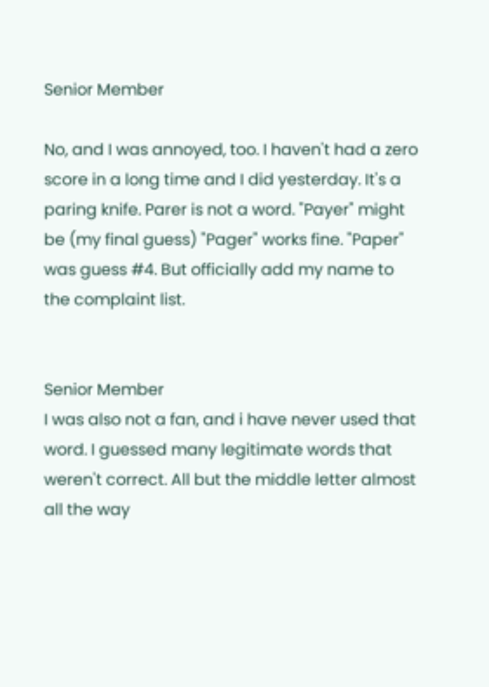Senior Member

No, and I was annoyed, too. I haven't had a zero score in a long time and I did yesterday. It's a paring knife. Parer is not a word. "Payer" might be (my final guess) "Pager" works fine. "Paper" was guess #4. But officially add my name to the complaint list.


Senior Member
I was also not a fan, and i have never used that word. I guessed many legitimate words that weren't correct. All but the middle letter almost all the way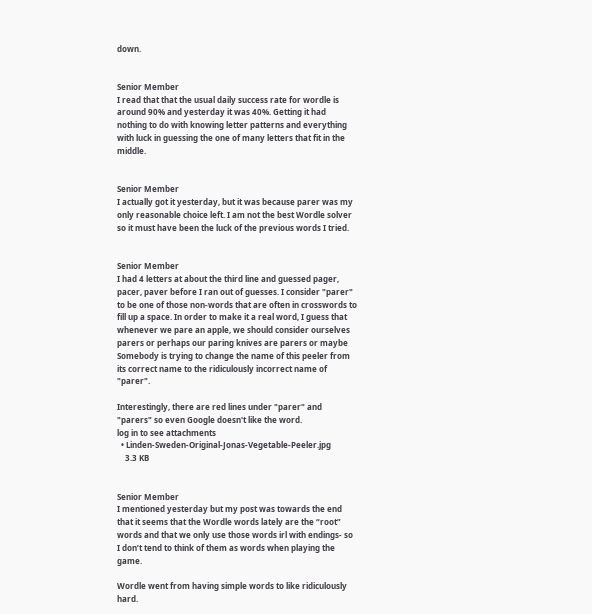down.


Senior Member
I read that that the usual daily success rate for wordle is around 90% and yesterday it was 40%. Getting it had nothing to do with knowing letter patterns and everything with luck in guessing the one of many letters that fit in the middle.


Senior Member
I actually got it yesterday, but it was because parer was my only reasonable choice left. I am not the best Wordle solver so it must have been the luck of the previous words I tried.


Senior Member
I had 4 letters at about the third line and guessed pager, pacer, paver before I ran out of guesses. I consider "parer" to be one of those non-words that are often in crosswords to fill up a space. In order to make it a real word, I guess that whenever we pare an apple, we should consider ourselves parers or perhaps our paring knives are parers or maybe Somebody is trying to change the name of this peeler from its correct name to the ridiculously incorrect name of "parer".

Interestingly, there are red lines under "parer" and "parers" so even Google doesn't like the word.
log in to see attachments
  • Linden-Sweden-Original-Jonas-Vegetable-Peeler.jpg
    3.3 KB


Senior Member
I mentioned yesterday but my post was towards the end that it seems that the Wordle words lately are the “root” words and that we only use those words irl with endings- so I don’t tend to think of them as words when playing the game.

Wordle went from having simple words to like ridiculously hard.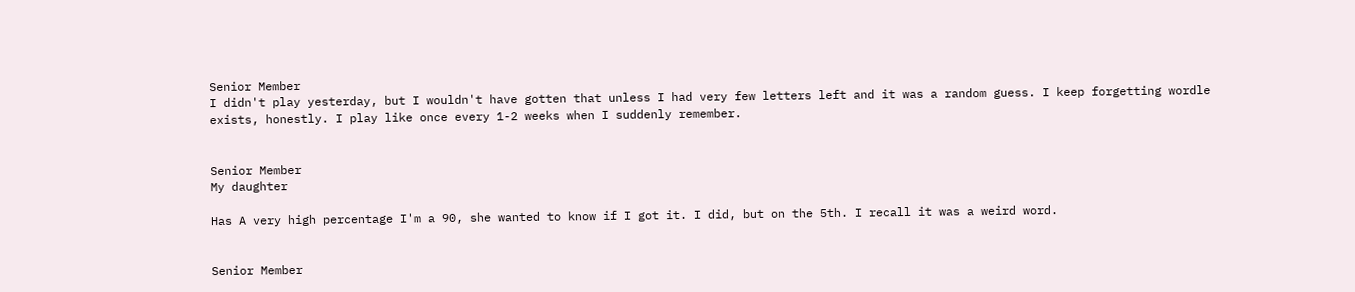Senior Member
I didn't play yesterday, but I wouldn't have gotten that unless I had very few letters left and it was a random guess. I keep forgetting wordle exists, honestly. I play like once every 1-2 weeks when I suddenly remember.


Senior Member
My daughter

Has A very high percentage I'm a 90, she wanted to know if I got it. I did, but on the 5th. I recall it was a weird word.


Senior Member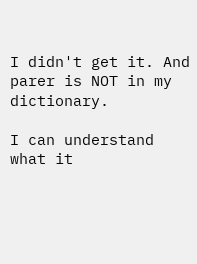I didn't get it. And parer is NOT in my dictionary.

I can understand what it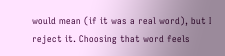would mean (if it was a real word), but I reject it. Choosing that word feels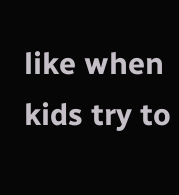like when kids try to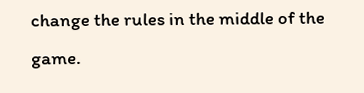change the rules in the middle of the game.